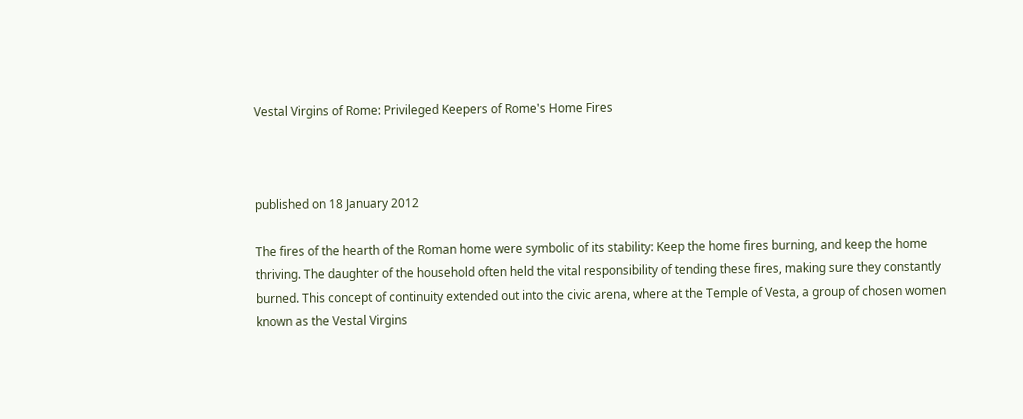Vestal Virgins of Rome: Privileged Keepers of Rome's Home Fires



published on 18 January 2012

The fires of the hearth of the Roman home were symbolic of its stability: Keep the home fires burning, and keep the home thriving. The daughter of the household often held the vital responsibility of tending these fires, making sure they constantly burned. This concept of continuity extended out into the civic arena, where at the Temple of Vesta, a group of chosen women known as the Vestal Virgins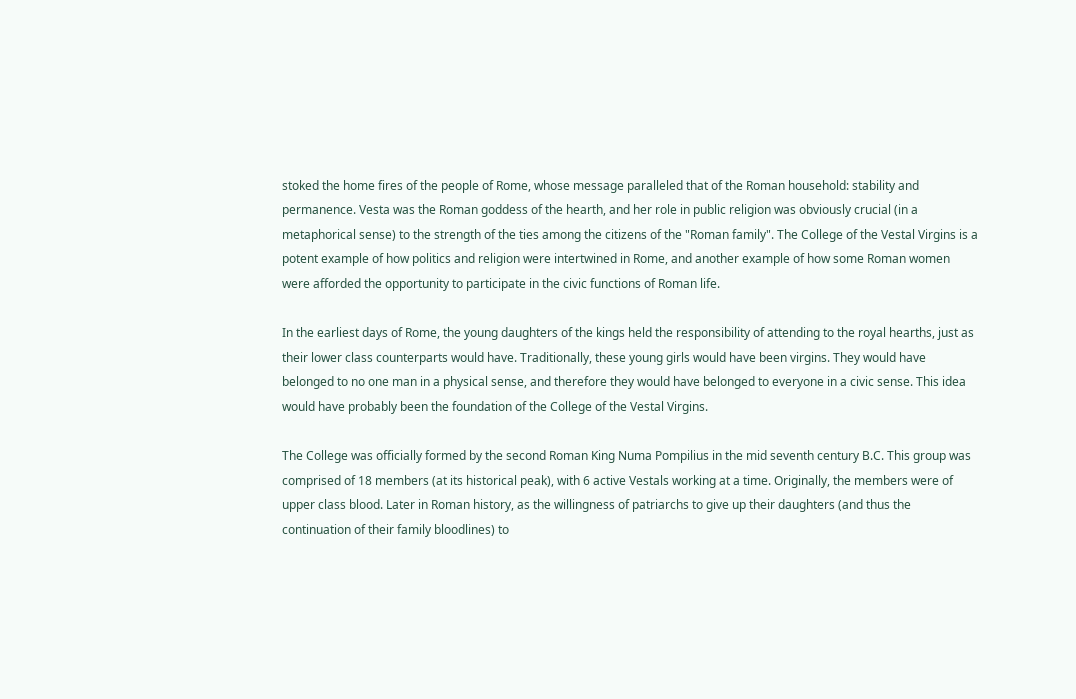stoked the home fires of the people of Rome, whose message paralleled that of the Roman household: stability and permanence. Vesta was the Roman goddess of the hearth, and her role in public religion was obviously crucial (in a metaphorical sense) to the strength of the ties among the citizens of the "Roman family". The College of the Vestal Virgins is a potent example of how politics and religion were intertwined in Rome, and another example of how some Roman women were afforded the opportunity to participate in the civic functions of Roman life.

In the earliest days of Rome, the young daughters of the kings held the responsibility of attending to the royal hearths, just as their lower class counterparts would have. Traditionally, these young girls would have been virgins. They would have belonged to no one man in a physical sense, and therefore they would have belonged to everyone in a civic sense. This idea would have probably been the foundation of the College of the Vestal Virgins.

The College was officially formed by the second Roman King Numa Pompilius in the mid seventh century B.C. This group was comprised of 18 members (at its historical peak), with 6 active Vestals working at a time. Originally, the members were of upper class blood. Later in Roman history, as the willingness of patriarchs to give up their daughters (and thus the continuation of their family bloodlines) to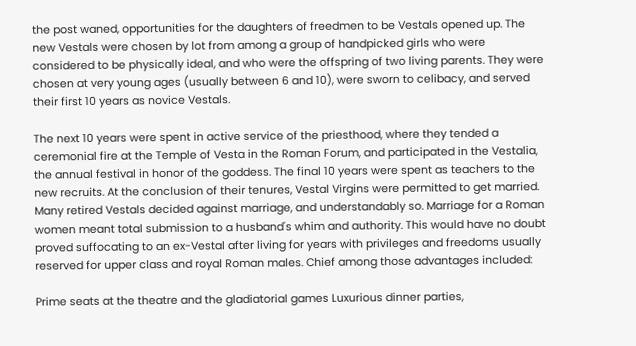the post waned, opportunities for the daughters of freedmen to be Vestals opened up. The new Vestals were chosen by lot from among a group of handpicked girls who were considered to be physically ideal, and who were the offspring of two living parents. They were chosen at very young ages (usually between 6 and 10), were sworn to celibacy, and served their first 10 years as novice Vestals.

The next 10 years were spent in active service of the priesthood, where they tended a ceremonial fire at the Temple of Vesta in the Roman Forum, and participated in the Vestalia, the annual festival in honor of the goddess. The final 10 years were spent as teachers to the new recruits. At the conclusion of their tenures, Vestal Virgins were permitted to get married. Many retired Vestals decided against marriage, and understandably so. Marriage for a Roman women meant total submission to a husband's whim and authority. This would have no doubt proved suffocating to an ex-Vestal after living for years with privileges and freedoms usually reserved for upper class and royal Roman males. Chief among those advantages included:

Prime seats at the theatre and the gladiatorial games Luxurious dinner parties,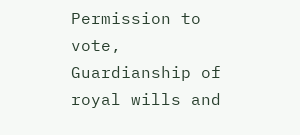Permission to vote,
Guardianship of royal wills and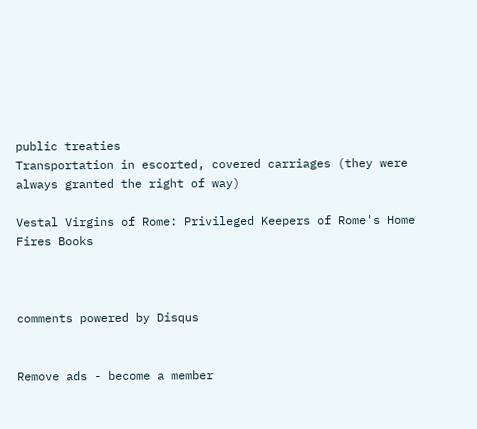public treaties
Transportation in escorted, covered carriages (they were always granted the right of way)

Vestal Virgins of Rome: Privileged Keepers of Rome's Home Fires Books



comments powered by Disqus


Remove ads - become a member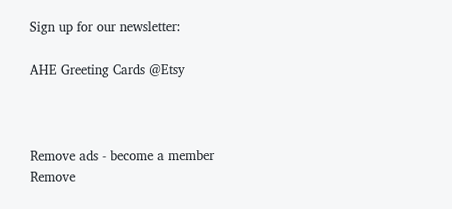Sign up for our newsletter:

AHE Greeting Cards @Etsy



Remove ads - become a member
Remove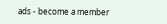ads - become a member